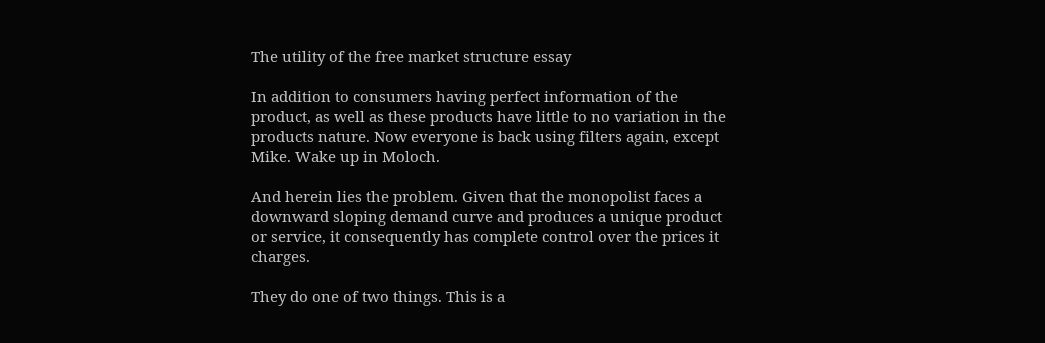The utility of the free market structure essay

In addition to consumers having perfect information of the product, as well as these products have little to no variation in the products nature. Now everyone is back using filters again, except Mike. Wake up in Moloch.

And herein lies the problem. Given that the monopolist faces a downward sloping demand curve and produces a unique product or service, it consequently has complete control over the prices it charges.

They do one of two things. This is a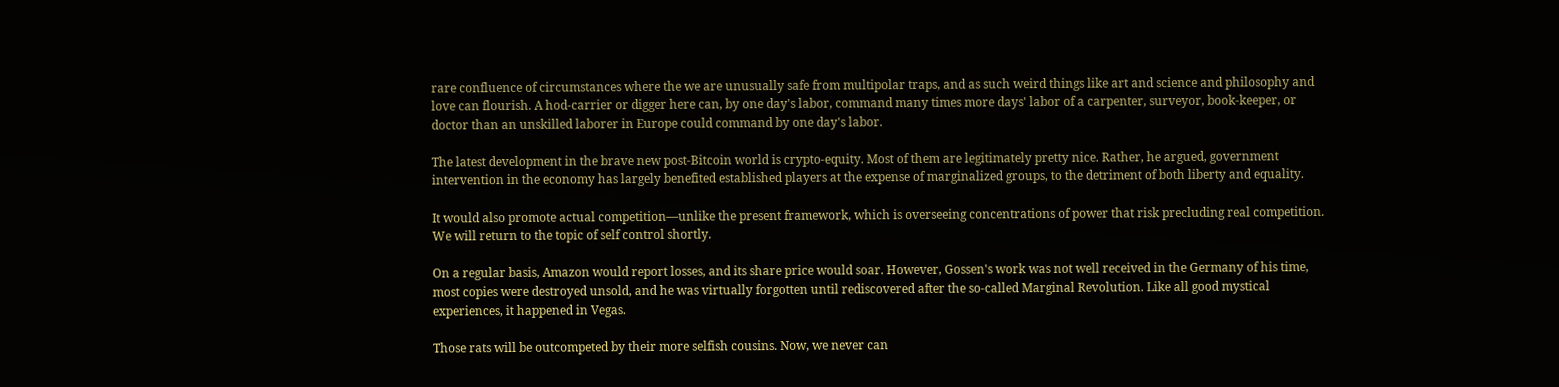rare confluence of circumstances where the we are unusually safe from multipolar traps, and as such weird things like art and science and philosophy and love can flourish. A hod-carrier or digger here can, by one day's labor, command many times more days' labor of a carpenter, surveyor, book-keeper, or doctor than an unskilled laborer in Europe could command by one day's labor.

The latest development in the brave new post-Bitcoin world is crypto-equity. Most of them are legitimately pretty nice. Rather, he argued, government intervention in the economy has largely benefited established players at the expense of marginalized groups, to the detriment of both liberty and equality.

It would also promote actual competition—unlike the present framework, which is overseeing concentrations of power that risk precluding real competition. We will return to the topic of self control shortly.

On a regular basis, Amazon would report losses, and its share price would soar. However, Gossen's work was not well received in the Germany of his time, most copies were destroyed unsold, and he was virtually forgotten until rediscovered after the so-called Marginal Revolution. Like all good mystical experiences, it happened in Vegas.

Those rats will be outcompeted by their more selfish cousins. Now, we never can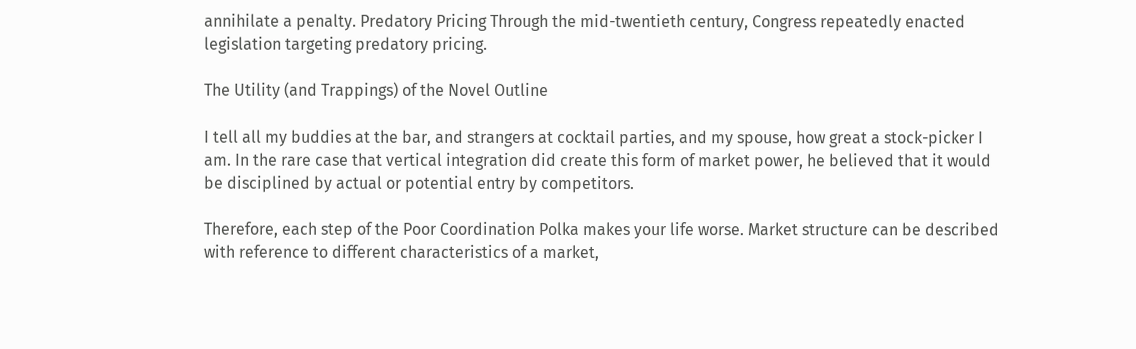annihilate a penalty. Predatory Pricing Through the mid-twentieth century, Congress repeatedly enacted legislation targeting predatory pricing.

The Utility (and Trappings) of the Novel Outline

I tell all my buddies at the bar, and strangers at cocktail parties, and my spouse, how great a stock-picker I am. In the rare case that vertical integration did create this form of market power, he believed that it would be disciplined by actual or potential entry by competitors.

Therefore, each step of the Poor Coordination Polka makes your life worse. Market structure can be described with reference to different characteristics of a market,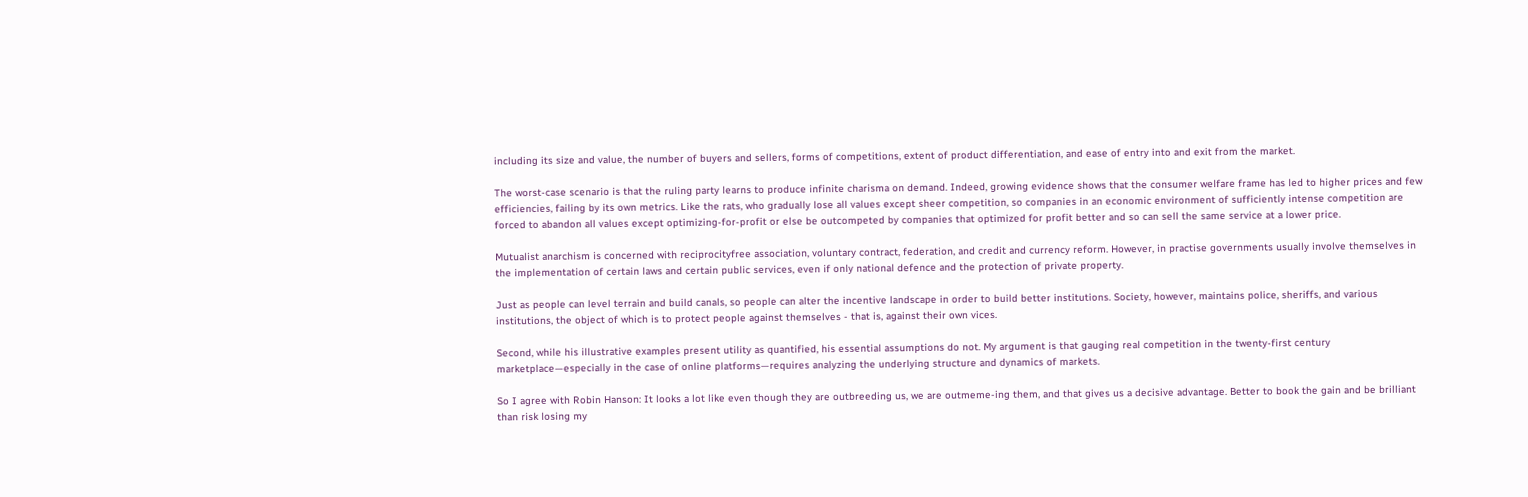including its size and value, the number of buyers and sellers, forms of competitions, extent of product differentiation, and ease of entry into and exit from the market.

The worst-case scenario is that the ruling party learns to produce infinite charisma on demand. Indeed, growing evidence shows that the consumer welfare frame has led to higher prices and few efficiencies, failing by its own metrics. Like the rats, who gradually lose all values except sheer competition, so companies in an economic environment of sufficiently intense competition are forced to abandon all values except optimizing-for-profit or else be outcompeted by companies that optimized for profit better and so can sell the same service at a lower price.

Mutualist anarchism is concerned with reciprocityfree association, voluntary contract, federation, and credit and currency reform. However, in practise governments usually involve themselves in the implementation of certain laws and certain public services, even if only national defence and the protection of private property.

Just as people can level terrain and build canals, so people can alter the incentive landscape in order to build better institutions. Society, however, maintains police, sheriffs, and various institutions, the object of which is to protect people against themselves - that is, against their own vices.

Second, while his illustrative examples present utility as quantified, his essential assumptions do not. My argument is that gauging real competition in the twenty-first century marketplace—especially in the case of online platforms—requires analyzing the underlying structure and dynamics of markets.

So I agree with Robin Hanson: It looks a lot like even though they are outbreeding us, we are outmeme-ing them, and that gives us a decisive advantage. Better to book the gain and be brilliant than risk losing my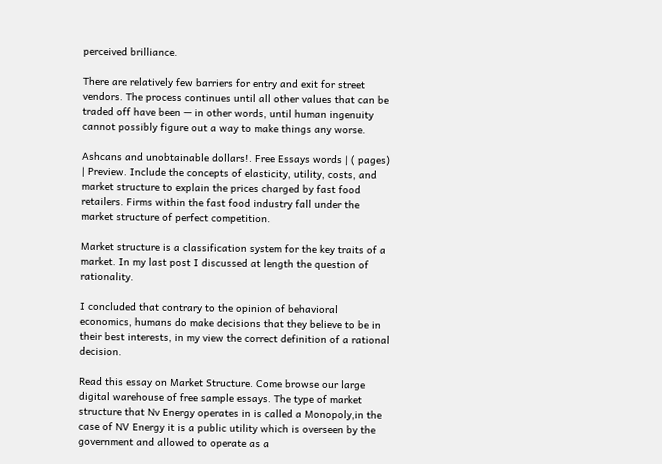perceived brilliance.

There are relatively few barriers for entry and exit for street vendors. The process continues until all other values that can be traded off have been — in other words, until human ingenuity cannot possibly figure out a way to make things any worse.

Ashcans and unobtainable dollars!. Free Essays words | ( pages) | Preview. Include the concepts of elasticity, utility, costs, and market structure to explain the prices charged by fast food retailers. Firms within the fast food industry fall under the market structure of perfect competition.

Market structure is a classification system for the key traits of a market. In my last post I discussed at length the question of rationality.

I concluded that contrary to the opinion of behavioral economics, humans do make decisions that they believe to be in their best interests, in my view the correct definition of a rational decision.

Read this essay on Market Structure. Come browse our large digital warehouse of free sample essays. The type of market structure that Nv Energy operates in is called a Monopoly,in the case of NV Energy it is a public utility which is overseen by the government and allowed to operate as a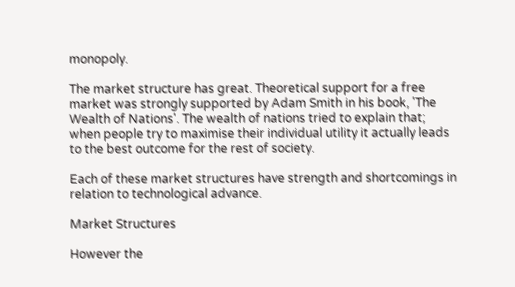monopoly.

The market structure has great. Theoretical support for a free market was strongly supported by Adam Smith in his book, 'The Wealth of Nations'. The wealth of nations tried to explain that; when people try to maximise their individual utility it actually leads to the best outcome for the rest of society.

Each of these market structures have strength and shortcomings in relation to technological advance.

Market Structures

However the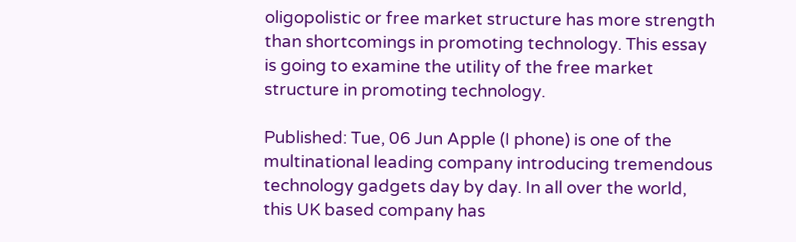oligopolistic or free market structure has more strength than shortcomings in promoting technology. This essay is going to examine the utility of the free market structure in promoting technology.

Published: Tue, 06 Jun Apple (I phone) is one of the multinational leading company introducing tremendous technology gadgets day by day. In all over the world, this UK based company has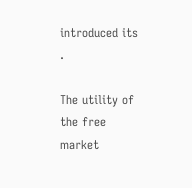introduced its .

The utility of the free market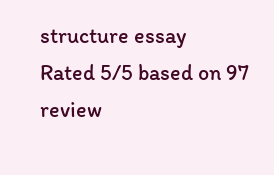structure essay
Rated 5/5 based on 97 review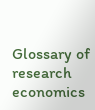Glossary of research economics